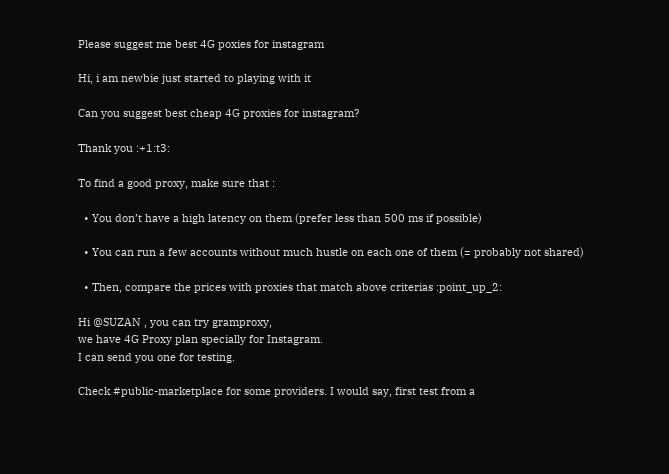Please suggest me best 4G poxies for instagram

Hi, i am newbie just started to playing with it

Can you suggest best cheap 4G proxies for instagram?

Thank you :+1:t3:

To find a good proxy, make sure that :

  • You don’t have a high latency on them (prefer less than 500 ms if possible)

  • You can run a few accounts without much hustle on each one of them (= probably not shared)

  • Then, compare the prices with proxies that match above criterias :point_up_2:

Hi @SUZAN , you can try gramproxy,
we have 4G Proxy plan specially for Instagram.
I can send you one for testing.

Check #public-marketplace for some providers. I would say, first test from a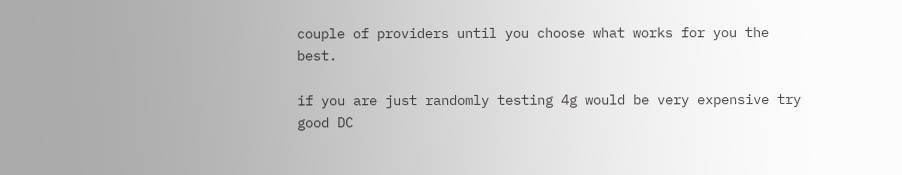couple of providers until you choose what works for you the best.

if you are just randomly testing 4g would be very expensive try good DC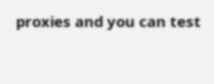proxies and you can test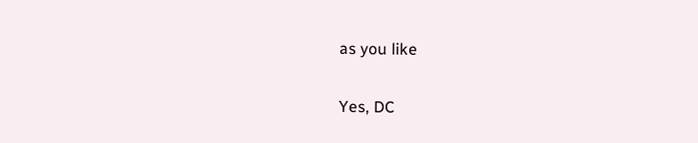as you like

Yes, DC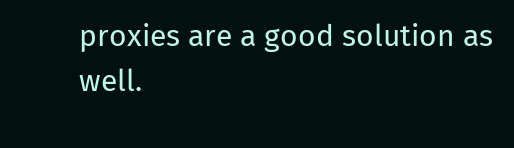proxies are a good solution as well.